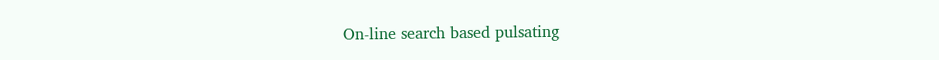On-line search based pulsating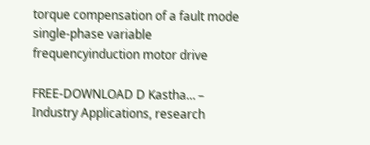torque compensation of a fault mode single-phase variable frequencyinduction motor drive

FREE-DOWNLOAD D Kastha… – Industry Applications, research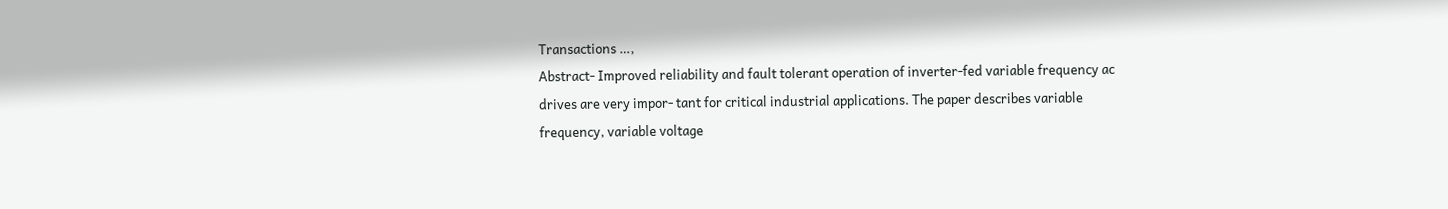Transactions …,
Abstract- Improved reliability and fault tolerant operation of inverter-fed variable frequency ac
drives are very impor- tant for critical industrial applications. The paper describes variable
frequency, variable voltage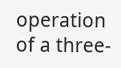operation of a three-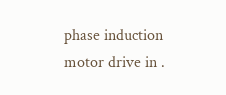phase induction motor drive in .